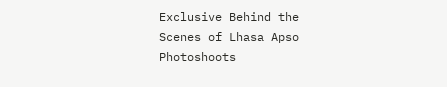Exclusive Behind the Scenes of Lhasa Apso Photoshoots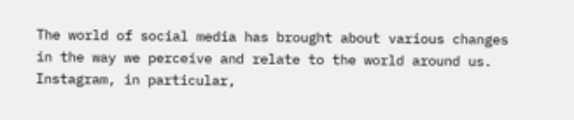The world of social media has brought about various changes in the way we perceive and relate to the world around us. Instagram, in particular,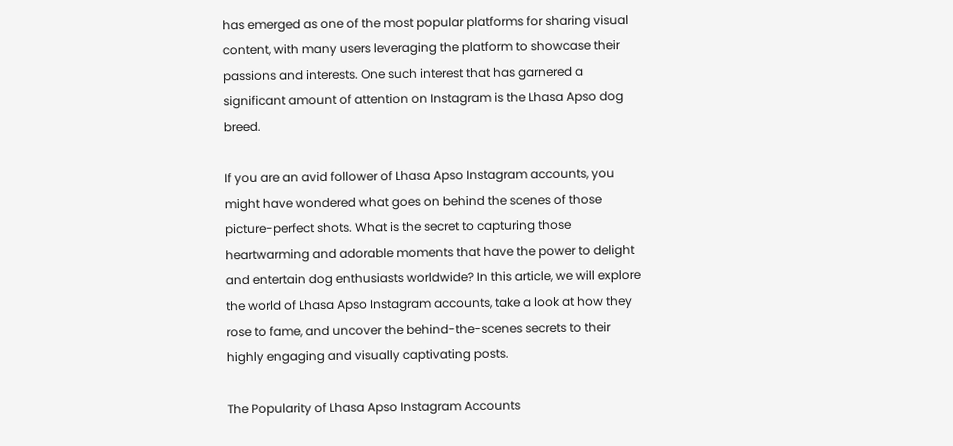has emerged as one of the most popular platforms for sharing visual content, with many users leveraging the platform to showcase their passions and interests. One such interest that has garnered a significant amount of attention on Instagram is the Lhasa Apso dog breed.

If you are an avid follower of Lhasa Apso Instagram accounts, you might have wondered what goes on behind the scenes of those picture-perfect shots. What is the secret to capturing those heartwarming and adorable moments that have the power to delight and entertain dog enthusiasts worldwide? In this article, we will explore the world of Lhasa Apso Instagram accounts, take a look at how they rose to fame, and uncover the behind-the-scenes secrets to their highly engaging and visually captivating posts.

The Popularity of Lhasa Apso Instagram Accounts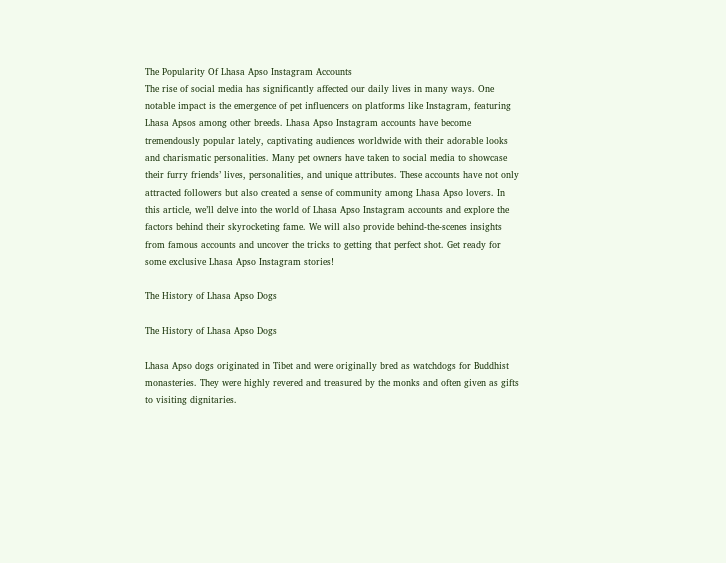The Popularity Of Lhasa Apso Instagram Accounts
The rise of social media has significantly affected our daily lives in many ways. One notable impact is the emergence of pet influencers on platforms like Instagram, featuring Lhasa Apsos among other breeds. Lhasa Apso Instagram accounts have become tremendously popular lately, captivating audiences worldwide with their adorable looks and charismatic personalities. Many pet owners have taken to social media to showcase their furry friends’ lives, personalities, and unique attributes. These accounts have not only attracted followers but also created a sense of community among Lhasa Apso lovers. In this article, we’ll delve into the world of Lhasa Apso Instagram accounts and explore the factors behind their skyrocketing fame. We will also provide behind-the-scenes insights from famous accounts and uncover the tricks to getting that perfect shot. Get ready for some exclusive Lhasa Apso Instagram stories!

The History of Lhasa Apso Dogs

The History of Lhasa Apso Dogs

Lhasa Apso dogs originated in Tibet and were originally bred as watchdogs for Buddhist monasteries. They were highly revered and treasured by the monks and often given as gifts to visiting dignitaries.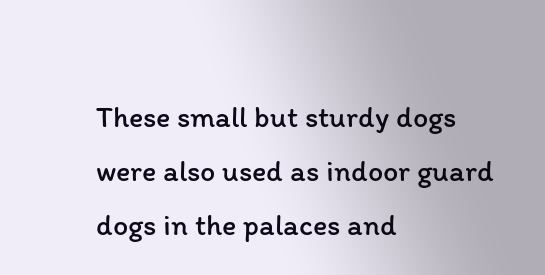These small but sturdy dogs were also used as indoor guard dogs in the palaces and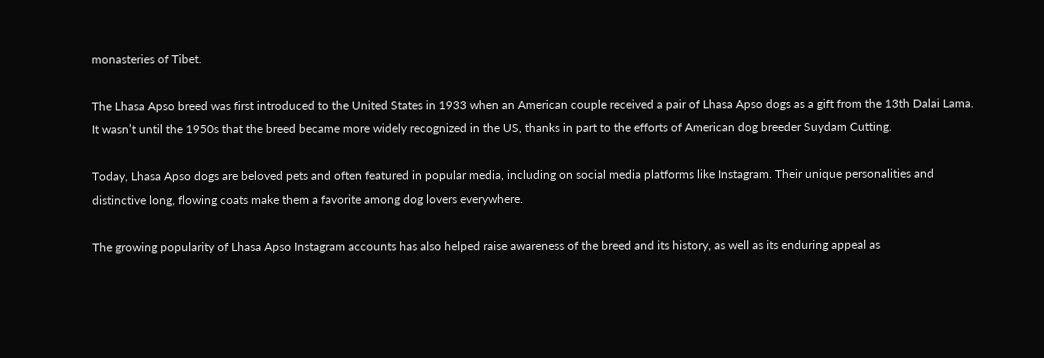monasteries of Tibet.

The Lhasa Apso breed was first introduced to the United States in 1933 when an American couple received a pair of Lhasa Apso dogs as a gift from the 13th Dalai Lama. It wasn’t until the 1950s that the breed became more widely recognized in the US, thanks in part to the efforts of American dog breeder Suydam Cutting.

Today, Lhasa Apso dogs are beloved pets and often featured in popular media, including on social media platforms like Instagram. Their unique personalities and distinctive long, flowing coats make them a favorite among dog lovers everywhere.

The growing popularity of Lhasa Apso Instagram accounts has also helped raise awareness of the breed and its history, as well as its enduring appeal as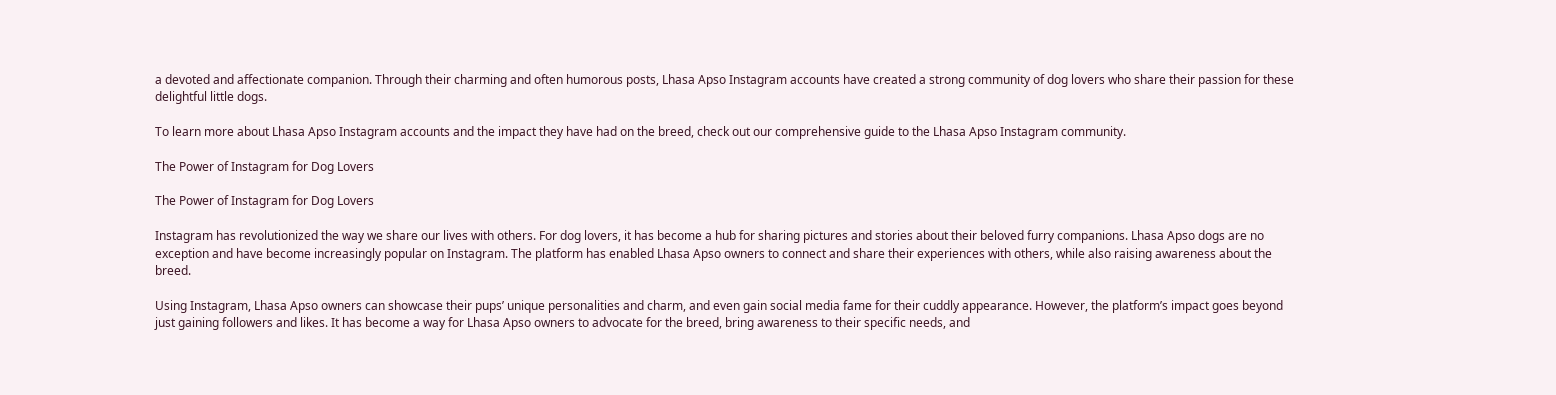a devoted and affectionate companion. Through their charming and often humorous posts, Lhasa Apso Instagram accounts have created a strong community of dog lovers who share their passion for these delightful little dogs.

To learn more about Lhasa Apso Instagram accounts and the impact they have had on the breed, check out our comprehensive guide to the Lhasa Apso Instagram community.

The Power of Instagram for Dog Lovers

The Power of Instagram for Dog Lovers

Instagram has revolutionized the way we share our lives with others. For dog lovers, it has become a hub for sharing pictures and stories about their beloved furry companions. Lhasa Apso dogs are no exception and have become increasingly popular on Instagram. The platform has enabled Lhasa Apso owners to connect and share their experiences with others, while also raising awareness about the breed.

Using Instagram, Lhasa Apso owners can showcase their pups’ unique personalities and charm, and even gain social media fame for their cuddly appearance. However, the platform’s impact goes beyond just gaining followers and likes. It has become a way for Lhasa Apso owners to advocate for the breed, bring awareness to their specific needs, and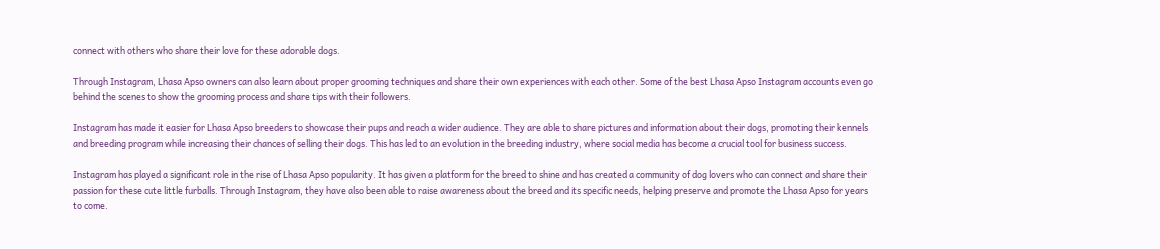connect with others who share their love for these adorable dogs.

Through Instagram, Lhasa Apso owners can also learn about proper grooming techniques and share their own experiences with each other. Some of the best Lhasa Apso Instagram accounts even go behind the scenes to show the grooming process and share tips with their followers.

Instagram has made it easier for Lhasa Apso breeders to showcase their pups and reach a wider audience. They are able to share pictures and information about their dogs, promoting their kennels and breeding program while increasing their chances of selling their dogs. This has led to an evolution in the breeding industry, where social media has become a crucial tool for business success.

Instagram has played a significant role in the rise of Lhasa Apso popularity. It has given a platform for the breed to shine and has created a community of dog lovers who can connect and share their passion for these cute little furballs. Through Instagram, they have also been able to raise awareness about the breed and its specific needs, helping preserve and promote the Lhasa Apso for years to come.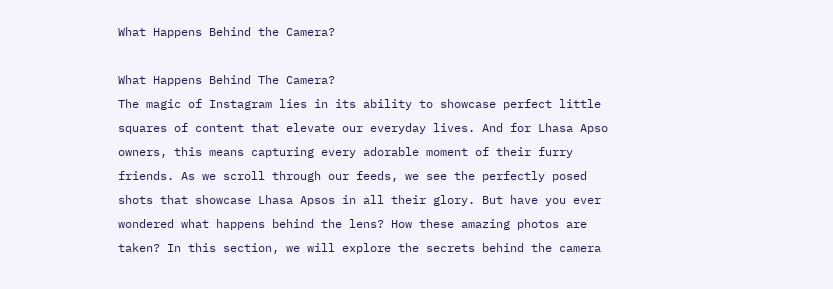What Happens Behind the Camera?

What Happens Behind The Camera?
The magic of Instagram lies in its ability to showcase perfect little squares of content that elevate our everyday lives. And for Lhasa Apso owners, this means capturing every adorable moment of their furry friends. As we scroll through our feeds, we see the perfectly posed shots that showcase Lhasa Apsos in all their glory. But have you ever wondered what happens behind the lens? How these amazing photos are taken? In this section, we will explore the secrets behind the camera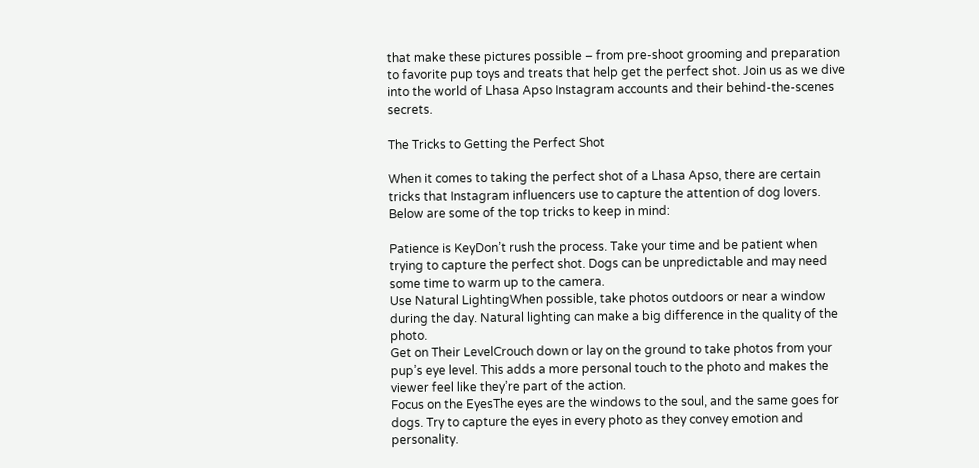that make these pictures possible – from pre-shoot grooming and preparation to favorite pup toys and treats that help get the perfect shot. Join us as we dive into the world of Lhasa Apso Instagram accounts and their behind-the-scenes secrets.

The Tricks to Getting the Perfect Shot

When it comes to taking the perfect shot of a Lhasa Apso, there are certain tricks that Instagram influencers use to capture the attention of dog lovers. Below are some of the top tricks to keep in mind:

Patience is KeyDon’t rush the process. Take your time and be patient when trying to capture the perfect shot. Dogs can be unpredictable and may need some time to warm up to the camera.
Use Natural LightingWhen possible, take photos outdoors or near a window during the day. Natural lighting can make a big difference in the quality of the photo.
Get on Their LevelCrouch down or lay on the ground to take photos from your pup’s eye level. This adds a more personal touch to the photo and makes the viewer feel like they’re part of the action.
Focus on the EyesThe eyes are the windows to the soul, and the same goes for dogs. Try to capture the eyes in every photo as they convey emotion and personality.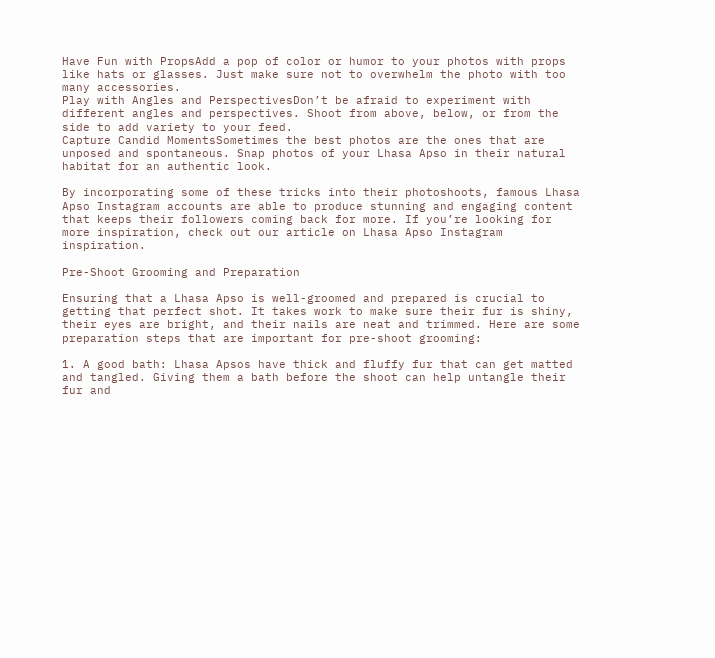Have Fun with PropsAdd a pop of color or humor to your photos with props like hats or glasses. Just make sure not to overwhelm the photo with too many accessories.
Play with Angles and PerspectivesDon’t be afraid to experiment with different angles and perspectives. Shoot from above, below, or from the side to add variety to your feed.
Capture Candid MomentsSometimes the best photos are the ones that are unposed and spontaneous. Snap photos of your Lhasa Apso in their natural habitat for an authentic look.

By incorporating some of these tricks into their photoshoots, famous Lhasa Apso Instagram accounts are able to produce stunning and engaging content that keeps their followers coming back for more. If you’re looking for more inspiration, check out our article on Lhasa Apso Instagram inspiration.

Pre-Shoot Grooming and Preparation

Ensuring that a Lhasa Apso is well-groomed and prepared is crucial to getting that perfect shot. It takes work to make sure their fur is shiny, their eyes are bright, and their nails are neat and trimmed. Here are some preparation steps that are important for pre-shoot grooming:

1. A good bath: Lhasa Apsos have thick and fluffy fur that can get matted and tangled. Giving them a bath before the shoot can help untangle their fur and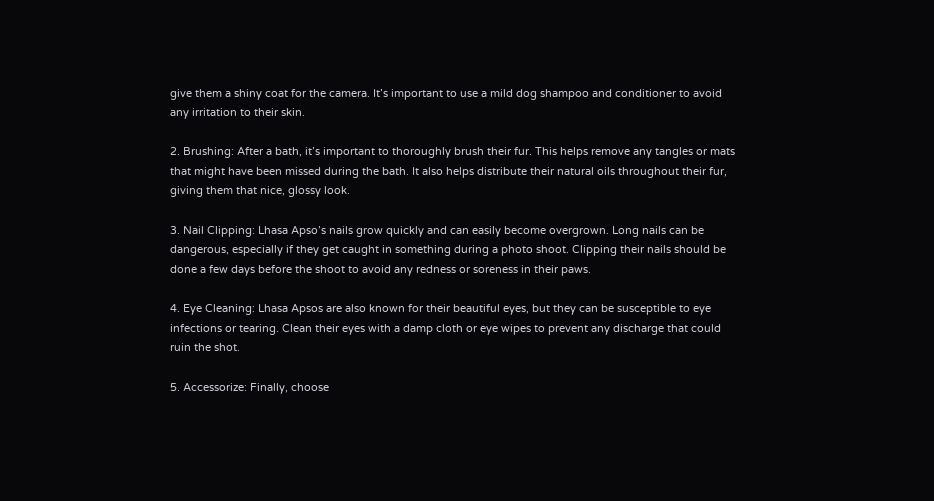give them a shiny coat for the camera. It’s important to use a mild dog shampoo and conditioner to avoid any irritation to their skin.

2. Brushing: After a bath, it’s important to thoroughly brush their fur. This helps remove any tangles or mats that might have been missed during the bath. It also helps distribute their natural oils throughout their fur, giving them that nice, glossy look.

3. Nail Clipping: Lhasa Apso’s nails grow quickly and can easily become overgrown. Long nails can be dangerous, especially if they get caught in something during a photo shoot. Clipping their nails should be done a few days before the shoot to avoid any redness or soreness in their paws.

4. Eye Cleaning: Lhasa Apsos are also known for their beautiful eyes, but they can be susceptible to eye infections or tearing. Clean their eyes with a damp cloth or eye wipes to prevent any discharge that could ruin the shot.

5. Accessorize: Finally, choose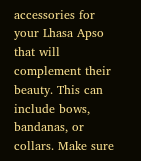accessories for your Lhasa Apso that will complement their beauty. This can include bows, bandanas, or collars. Make sure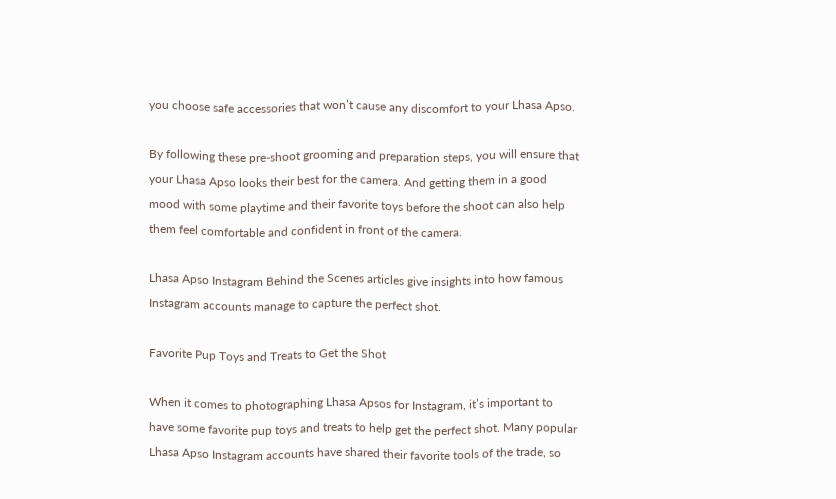you choose safe accessories that won’t cause any discomfort to your Lhasa Apso.

By following these pre-shoot grooming and preparation steps, you will ensure that your Lhasa Apso looks their best for the camera. And getting them in a good mood with some playtime and their favorite toys before the shoot can also help them feel comfortable and confident in front of the camera.

Lhasa Apso Instagram Behind the Scenes articles give insights into how famous Instagram accounts manage to capture the perfect shot.

Favorite Pup Toys and Treats to Get the Shot

When it comes to photographing Lhasa Apsos for Instagram, it’s important to have some favorite pup toys and treats to help get the perfect shot. Many popular Lhasa Apso Instagram accounts have shared their favorite tools of the trade, so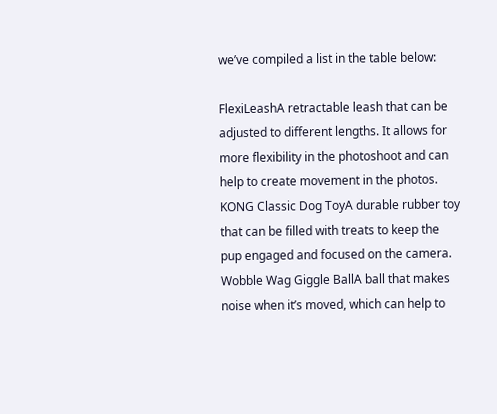we’ve compiled a list in the table below:

FlexiLeashA retractable leash that can be adjusted to different lengths. It allows for more flexibility in the photoshoot and can help to create movement in the photos.
KONG Classic Dog ToyA durable rubber toy that can be filled with treats to keep the pup engaged and focused on the camera.
Wobble Wag Giggle BallA ball that makes noise when it’s moved, which can help to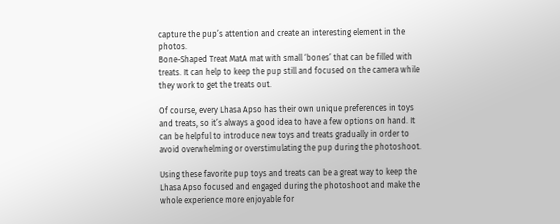capture the pup’s attention and create an interesting element in the photos.
Bone-Shaped Treat MatA mat with small ‘bones’ that can be filled with treats. It can help to keep the pup still and focused on the camera while they work to get the treats out.

Of course, every Lhasa Apso has their own unique preferences in toys and treats, so it’s always a good idea to have a few options on hand. It can be helpful to introduce new toys and treats gradually in order to avoid overwhelming or overstimulating the pup during the photoshoot.

Using these favorite pup toys and treats can be a great way to keep the Lhasa Apso focused and engaged during the photoshoot and make the whole experience more enjoyable for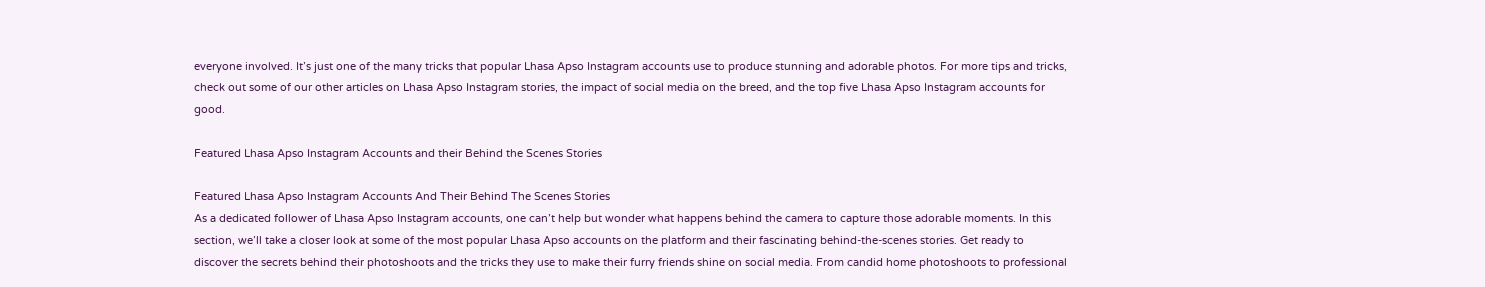everyone involved. It’s just one of the many tricks that popular Lhasa Apso Instagram accounts use to produce stunning and adorable photos. For more tips and tricks, check out some of our other articles on Lhasa Apso Instagram stories, the impact of social media on the breed, and the top five Lhasa Apso Instagram accounts for good.

Featured Lhasa Apso Instagram Accounts and their Behind the Scenes Stories

Featured Lhasa Apso Instagram Accounts And Their Behind The Scenes Stories
As a dedicated follower of Lhasa Apso Instagram accounts, one can’t help but wonder what happens behind the camera to capture those adorable moments. In this section, we’ll take a closer look at some of the most popular Lhasa Apso accounts on the platform and their fascinating behind-the-scenes stories. Get ready to discover the secrets behind their photoshoots and the tricks they use to make their furry friends shine on social media. From candid home photoshoots to professional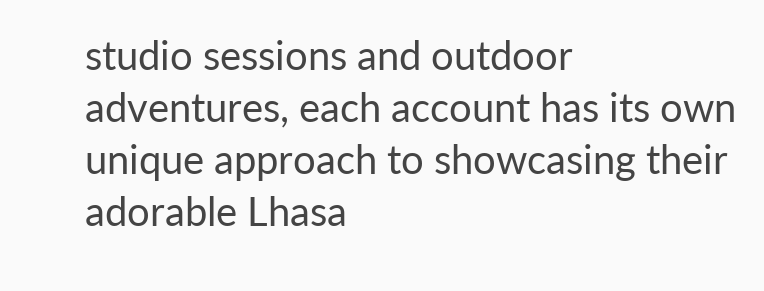studio sessions and outdoor adventures, each account has its own unique approach to showcasing their adorable Lhasa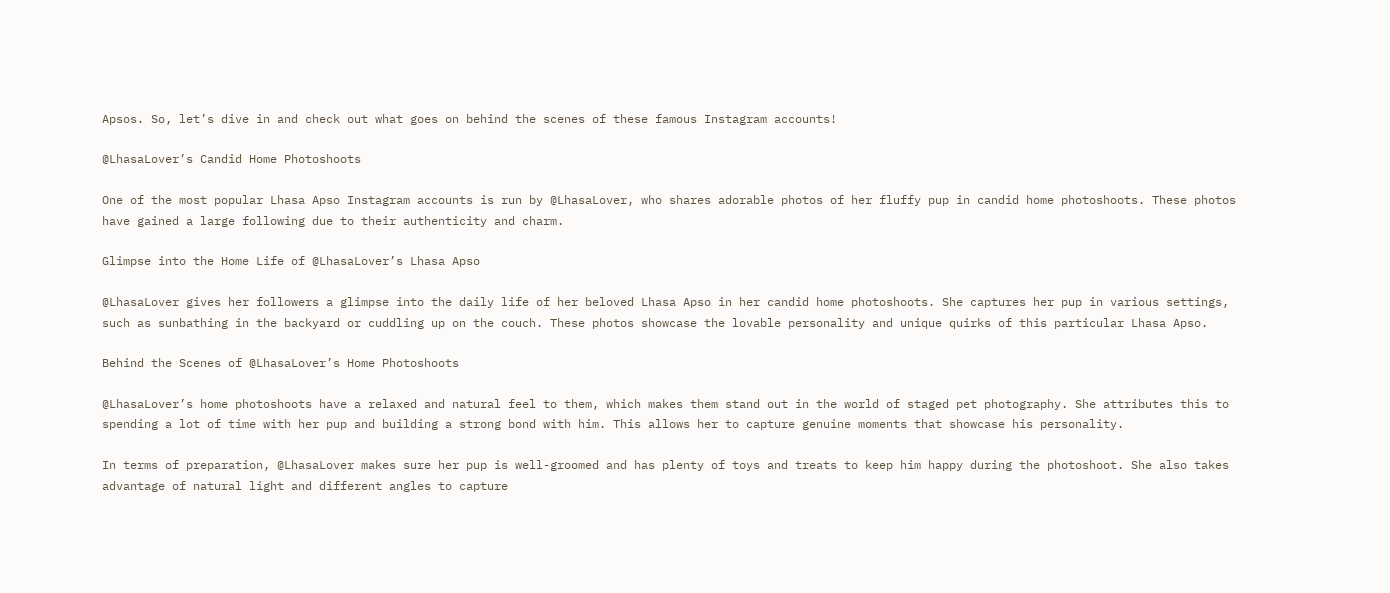Apsos. So, let’s dive in and check out what goes on behind the scenes of these famous Instagram accounts!

@LhasaLover’s Candid Home Photoshoots

One of the most popular Lhasa Apso Instagram accounts is run by @LhasaLover, who shares adorable photos of her fluffy pup in candid home photoshoots. These photos have gained a large following due to their authenticity and charm.

Glimpse into the Home Life of @LhasaLover’s Lhasa Apso

@LhasaLover gives her followers a glimpse into the daily life of her beloved Lhasa Apso in her candid home photoshoots. She captures her pup in various settings, such as sunbathing in the backyard or cuddling up on the couch. These photos showcase the lovable personality and unique quirks of this particular Lhasa Apso.

Behind the Scenes of @LhasaLover’s Home Photoshoots

@LhasaLover’s home photoshoots have a relaxed and natural feel to them, which makes them stand out in the world of staged pet photography. She attributes this to spending a lot of time with her pup and building a strong bond with him. This allows her to capture genuine moments that showcase his personality.

In terms of preparation, @LhasaLover makes sure her pup is well-groomed and has plenty of toys and treats to keep him happy during the photoshoot. She also takes advantage of natural light and different angles to capture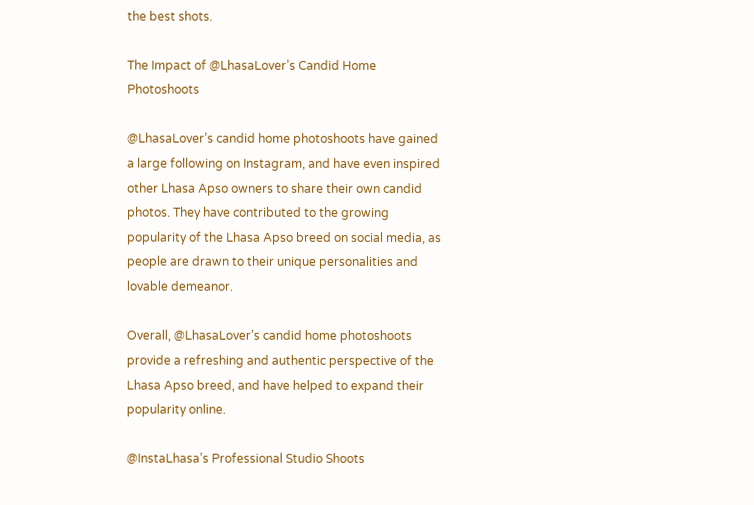the best shots.

The Impact of @LhasaLover’s Candid Home Photoshoots

@LhasaLover’s candid home photoshoots have gained a large following on Instagram, and have even inspired other Lhasa Apso owners to share their own candid photos. They have contributed to the growing popularity of the Lhasa Apso breed on social media, as people are drawn to their unique personalities and lovable demeanor.

Overall, @LhasaLover’s candid home photoshoots provide a refreshing and authentic perspective of the Lhasa Apso breed, and have helped to expand their popularity online.

@InstaLhasa’s Professional Studio Shoots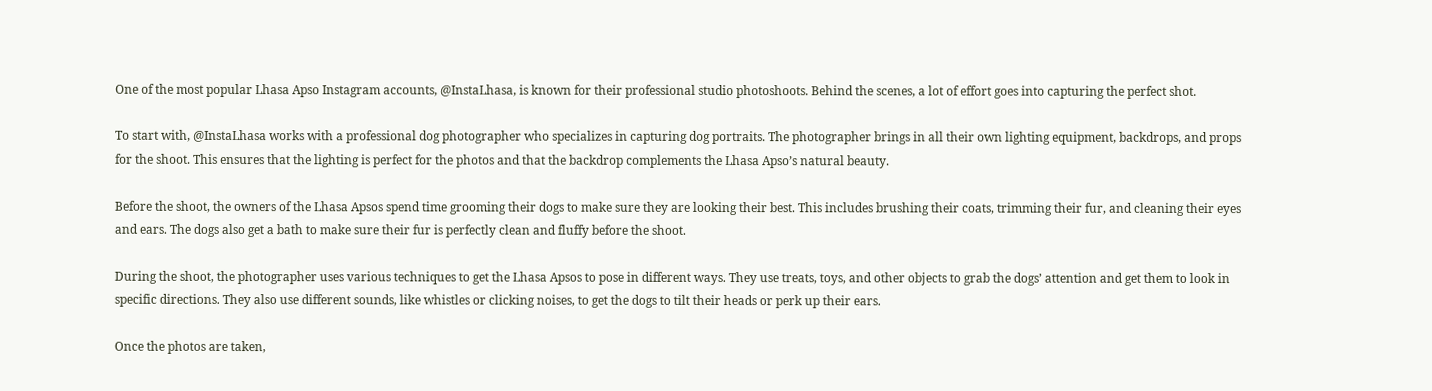One of the most popular Lhasa Apso Instagram accounts, @InstaLhasa, is known for their professional studio photoshoots. Behind the scenes, a lot of effort goes into capturing the perfect shot.

To start with, @InstaLhasa works with a professional dog photographer who specializes in capturing dog portraits. The photographer brings in all their own lighting equipment, backdrops, and props for the shoot. This ensures that the lighting is perfect for the photos and that the backdrop complements the Lhasa Apso’s natural beauty.

Before the shoot, the owners of the Lhasa Apsos spend time grooming their dogs to make sure they are looking their best. This includes brushing their coats, trimming their fur, and cleaning their eyes and ears. The dogs also get a bath to make sure their fur is perfectly clean and fluffy before the shoot.

During the shoot, the photographer uses various techniques to get the Lhasa Apsos to pose in different ways. They use treats, toys, and other objects to grab the dogs’ attention and get them to look in specific directions. They also use different sounds, like whistles or clicking noises, to get the dogs to tilt their heads or perk up their ears.

Once the photos are taken,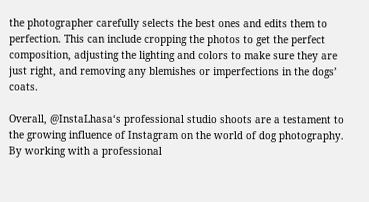the photographer carefully selects the best ones and edits them to perfection. This can include cropping the photos to get the perfect composition, adjusting the lighting and colors to make sure they are just right, and removing any blemishes or imperfections in the dogs’ coats.

Overall, @InstaLhasa‘s professional studio shoots are a testament to the growing influence of Instagram on the world of dog photography. By working with a professional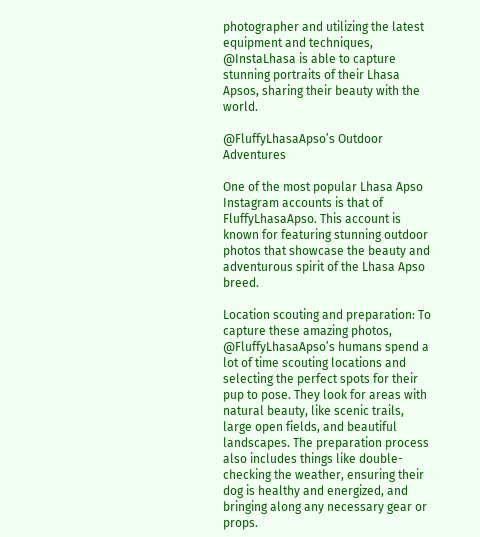photographer and utilizing the latest equipment and techniques, @InstaLhasa is able to capture stunning portraits of their Lhasa Apsos, sharing their beauty with the world.

@FluffyLhasaApso’s Outdoor Adventures

One of the most popular Lhasa Apso Instagram accounts is that of FluffyLhasaApso. This account is known for featuring stunning outdoor photos that showcase the beauty and adventurous spirit of the Lhasa Apso breed.

Location scouting and preparation: To capture these amazing photos, @FluffyLhasaApso’s humans spend a lot of time scouting locations and selecting the perfect spots for their pup to pose. They look for areas with natural beauty, like scenic trails, large open fields, and beautiful landscapes. The preparation process also includes things like double-checking the weather, ensuring their dog is healthy and energized, and bringing along any necessary gear or props.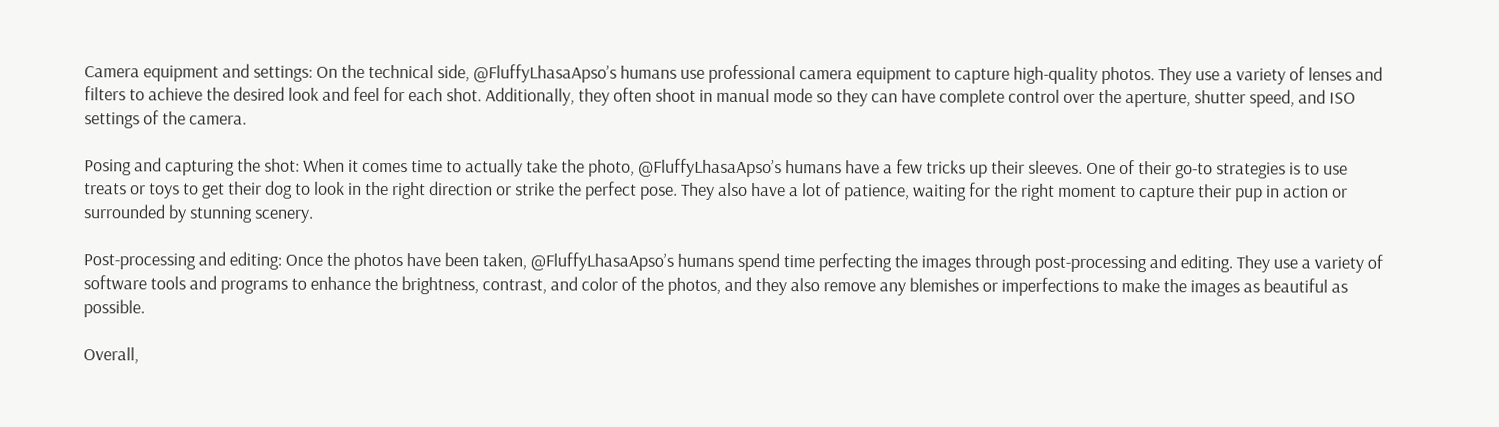Camera equipment and settings: On the technical side, @FluffyLhasaApso’s humans use professional camera equipment to capture high-quality photos. They use a variety of lenses and filters to achieve the desired look and feel for each shot. Additionally, they often shoot in manual mode so they can have complete control over the aperture, shutter speed, and ISO settings of the camera.

Posing and capturing the shot: When it comes time to actually take the photo, @FluffyLhasaApso’s humans have a few tricks up their sleeves. One of their go-to strategies is to use treats or toys to get their dog to look in the right direction or strike the perfect pose. They also have a lot of patience, waiting for the right moment to capture their pup in action or surrounded by stunning scenery.

Post-processing and editing: Once the photos have been taken, @FluffyLhasaApso’s humans spend time perfecting the images through post-processing and editing. They use a variety of software tools and programs to enhance the brightness, contrast, and color of the photos, and they also remove any blemishes or imperfections to make the images as beautiful as possible.

Overall,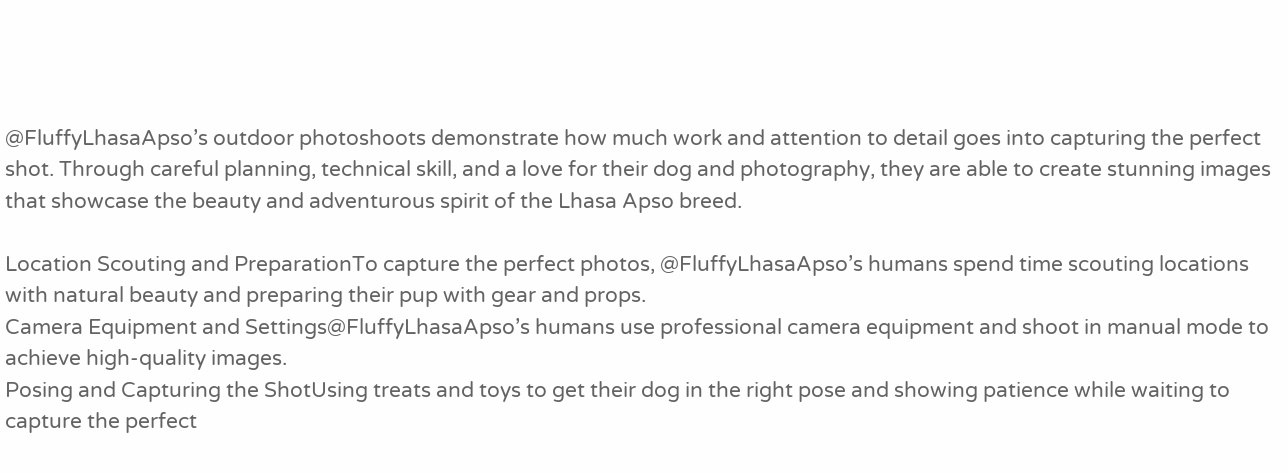@FluffyLhasaApso’s outdoor photoshoots demonstrate how much work and attention to detail goes into capturing the perfect shot. Through careful planning, technical skill, and a love for their dog and photography, they are able to create stunning images that showcase the beauty and adventurous spirit of the Lhasa Apso breed.

Location Scouting and PreparationTo capture the perfect photos, @FluffyLhasaApso’s humans spend time scouting locations with natural beauty and preparing their pup with gear and props.
Camera Equipment and Settings@FluffyLhasaApso’s humans use professional camera equipment and shoot in manual mode to achieve high-quality images.
Posing and Capturing the ShotUsing treats and toys to get their dog in the right pose and showing patience while waiting to capture the perfect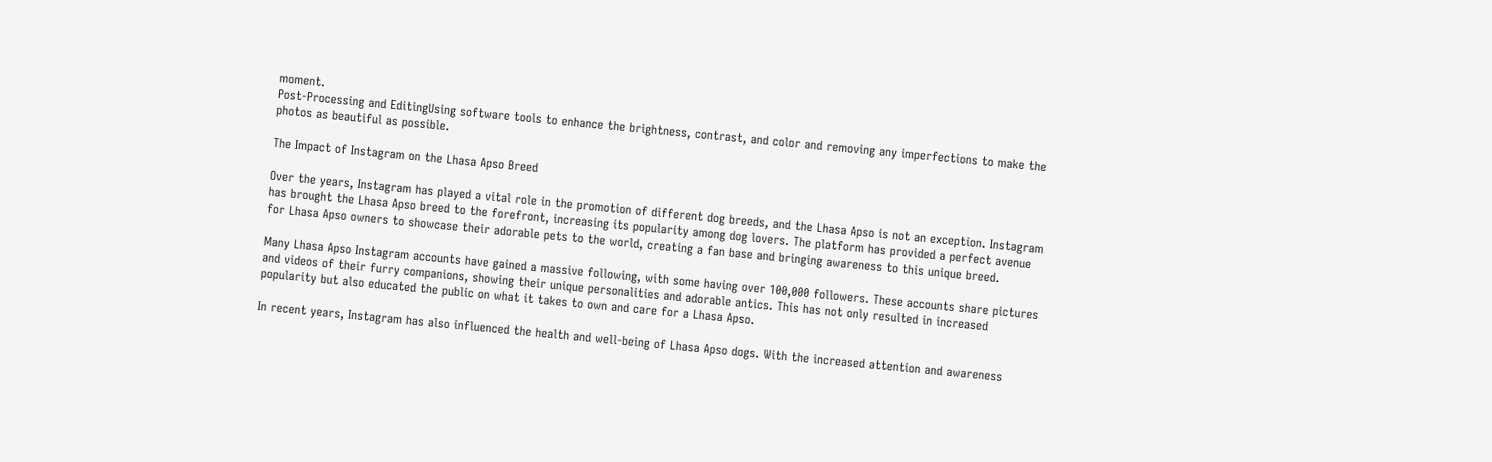moment.
Post-Processing and EditingUsing software tools to enhance the brightness, contrast, and color and removing any imperfections to make the photos as beautiful as possible.

The Impact of Instagram on the Lhasa Apso Breed

Over the years, Instagram has played a vital role in the promotion of different dog breeds, and the Lhasa Apso is not an exception. Instagram has brought the Lhasa Apso breed to the forefront, increasing its popularity among dog lovers. The platform has provided a perfect avenue for Lhasa Apso owners to showcase their adorable pets to the world, creating a fan base and bringing awareness to this unique breed.

Many Lhasa Apso Instagram accounts have gained a massive following, with some having over 100,000 followers. These accounts share pictures and videos of their furry companions, showing their unique personalities and adorable antics. This has not only resulted in increased popularity but also educated the public on what it takes to own and care for a Lhasa Apso.

In recent years, Instagram has also influenced the health and well-being of Lhasa Apso dogs. With the increased attention and awareness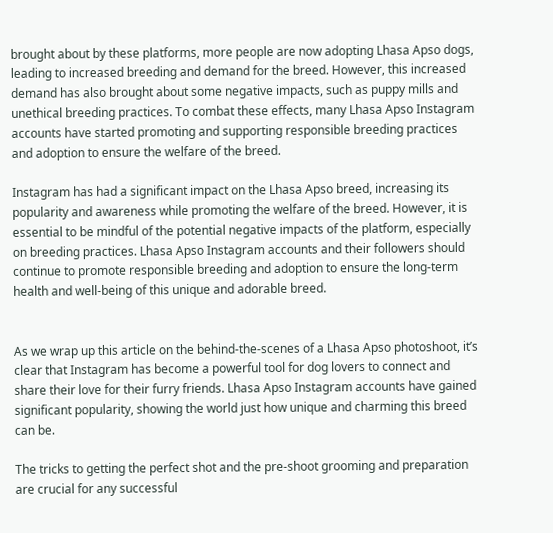brought about by these platforms, more people are now adopting Lhasa Apso dogs, leading to increased breeding and demand for the breed. However, this increased demand has also brought about some negative impacts, such as puppy mills and unethical breeding practices. To combat these effects, many Lhasa Apso Instagram accounts have started promoting and supporting responsible breeding practices and adoption to ensure the welfare of the breed.

Instagram has had a significant impact on the Lhasa Apso breed, increasing its popularity and awareness while promoting the welfare of the breed. However, it is essential to be mindful of the potential negative impacts of the platform, especially on breeding practices. Lhasa Apso Instagram accounts and their followers should continue to promote responsible breeding and adoption to ensure the long-term health and well-being of this unique and adorable breed.


As we wrap up this article on the behind-the-scenes of a Lhasa Apso photoshoot, it’s clear that Instagram has become a powerful tool for dog lovers to connect and share their love for their furry friends. Lhasa Apso Instagram accounts have gained significant popularity, showing the world just how unique and charming this breed can be.

The tricks to getting the perfect shot and the pre-shoot grooming and preparation are crucial for any successful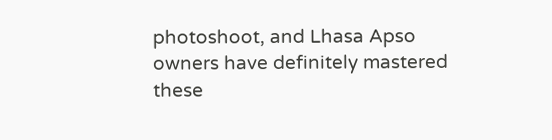photoshoot, and Lhasa Apso owners have definitely mastered these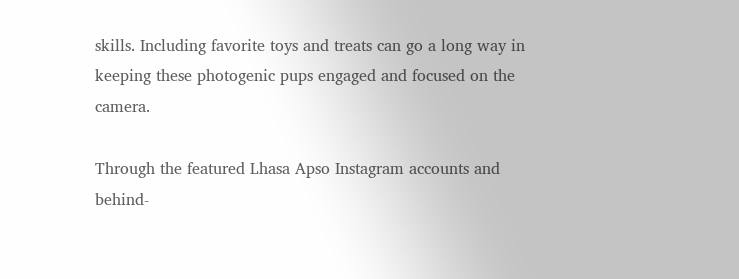skills. Including favorite toys and treats can go a long way in keeping these photogenic pups engaged and focused on the camera.

Through the featured Lhasa Apso Instagram accounts and behind-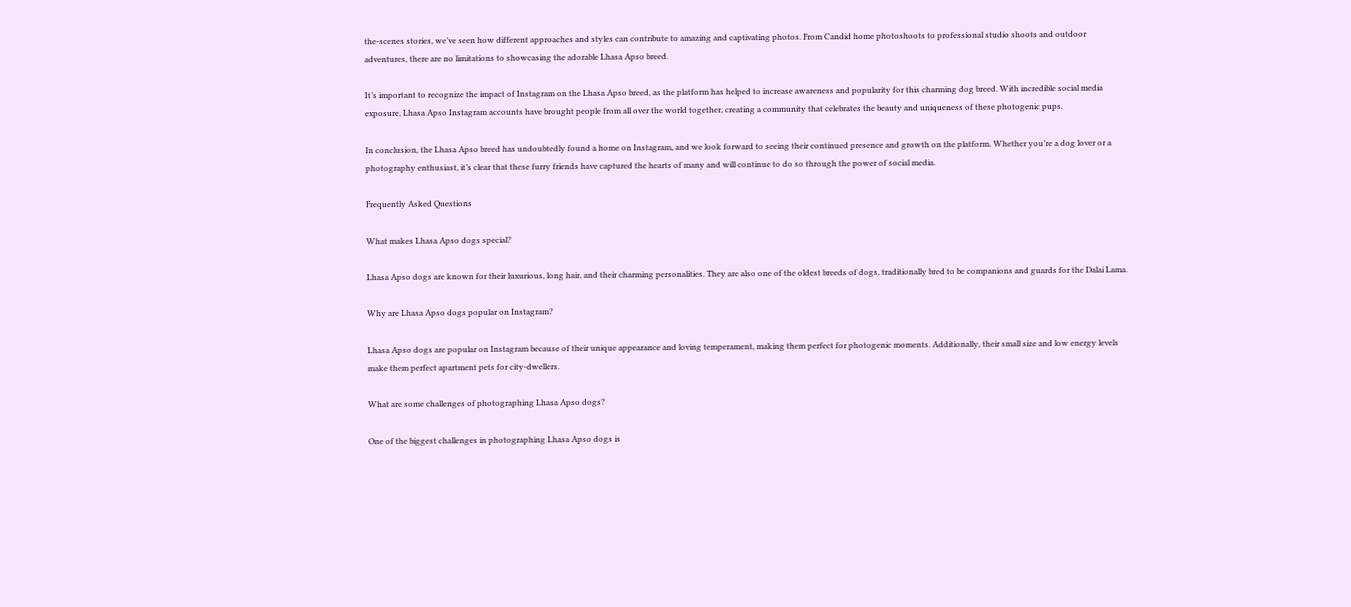the-scenes stories, we’ve seen how different approaches and styles can contribute to amazing and captivating photos. From Candid home photoshoots to professional studio shoots and outdoor adventures, there are no limitations to showcasing the adorable Lhasa Apso breed.

It’s important to recognize the impact of Instagram on the Lhasa Apso breed, as the platform has helped to increase awareness and popularity for this charming dog breed. With incredible social media exposure, Lhasa Apso Instagram accounts have brought people from all over the world together, creating a community that celebrates the beauty and uniqueness of these photogenic pups.

In conclusion, the Lhasa Apso breed has undoubtedly found a home on Instagram, and we look forward to seeing their continued presence and growth on the platform. Whether you’re a dog lover or a photography enthusiast, it’s clear that these furry friends have captured the hearts of many and will continue to do so through the power of social media.

Frequently Asked Questions

What makes Lhasa Apso dogs special?

Lhasa Apso dogs are known for their luxurious, long hair, and their charming personalities. They are also one of the oldest breeds of dogs, traditionally bred to be companions and guards for the Dalai Lama.

Why are Lhasa Apso dogs popular on Instagram?

Lhasa Apso dogs are popular on Instagram because of their unique appearance and loving temperament, making them perfect for photogenic moments. Additionally, their small size and low energy levels make them perfect apartment pets for city-dwellers.

What are some challenges of photographing Lhasa Apso dogs?

One of the biggest challenges in photographing Lhasa Apso dogs is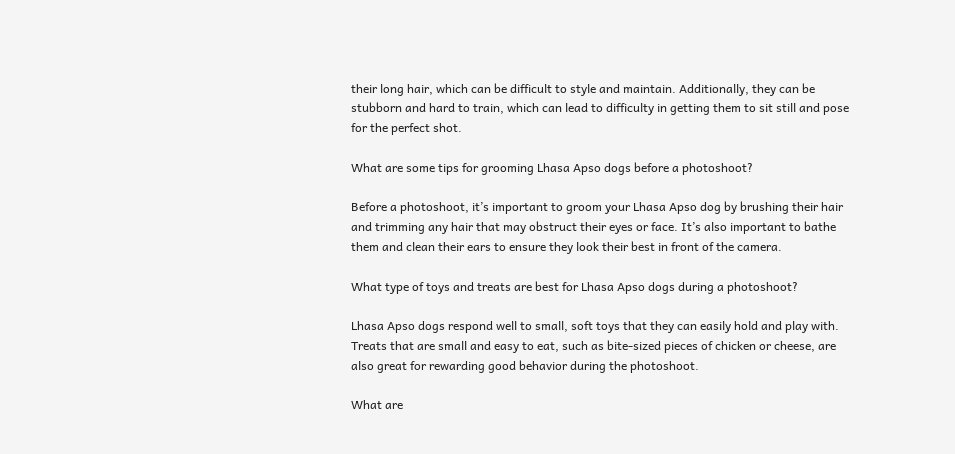their long hair, which can be difficult to style and maintain. Additionally, they can be stubborn and hard to train, which can lead to difficulty in getting them to sit still and pose for the perfect shot.

What are some tips for grooming Lhasa Apso dogs before a photoshoot?

Before a photoshoot, it’s important to groom your Lhasa Apso dog by brushing their hair and trimming any hair that may obstruct their eyes or face. It’s also important to bathe them and clean their ears to ensure they look their best in front of the camera.

What type of toys and treats are best for Lhasa Apso dogs during a photoshoot?

Lhasa Apso dogs respond well to small, soft toys that they can easily hold and play with. Treats that are small and easy to eat, such as bite-sized pieces of chicken or cheese, are also great for rewarding good behavior during the photoshoot.

What are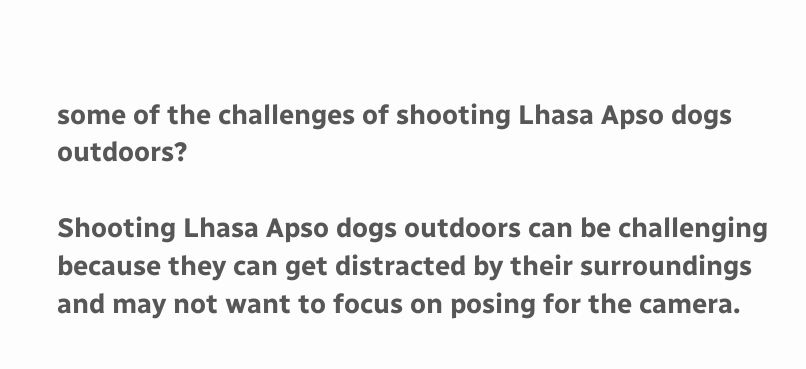some of the challenges of shooting Lhasa Apso dogs outdoors?

Shooting Lhasa Apso dogs outdoors can be challenging because they can get distracted by their surroundings and may not want to focus on posing for the camera.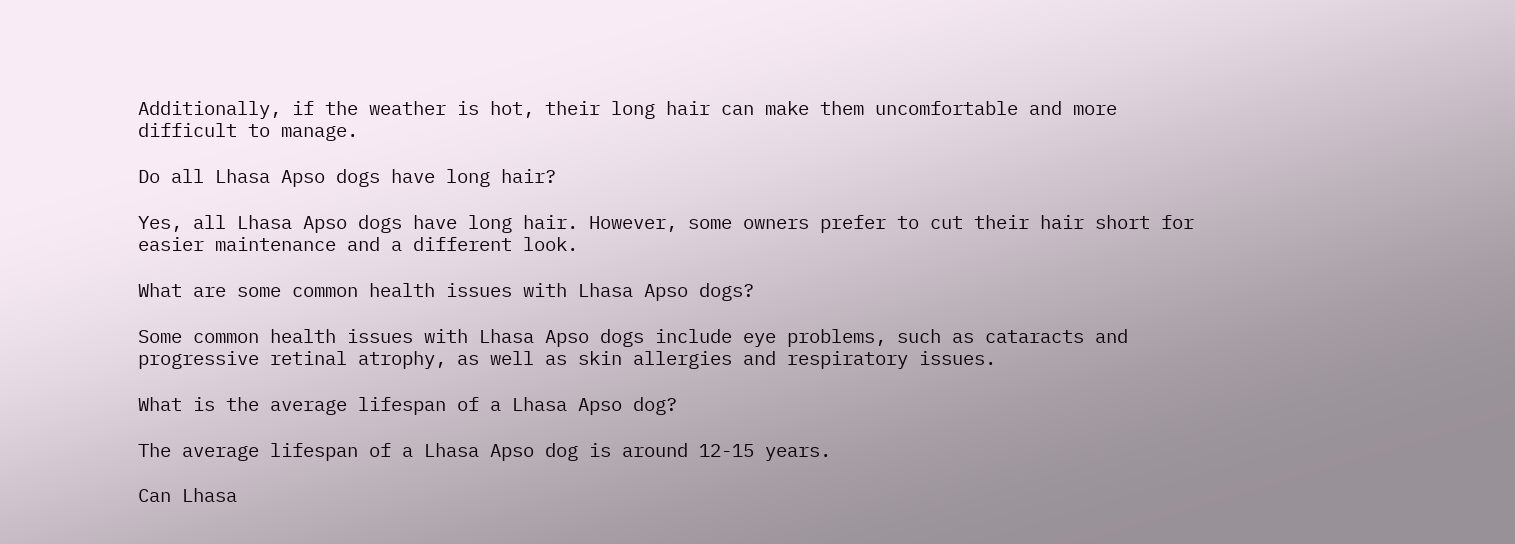Additionally, if the weather is hot, their long hair can make them uncomfortable and more difficult to manage.

Do all Lhasa Apso dogs have long hair?

Yes, all Lhasa Apso dogs have long hair. However, some owners prefer to cut their hair short for easier maintenance and a different look.

What are some common health issues with Lhasa Apso dogs?

Some common health issues with Lhasa Apso dogs include eye problems, such as cataracts and progressive retinal atrophy, as well as skin allergies and respiratory issues.

What is the average lifespan of a Lhasa Apso dog?

The average lifespan of a Lhasa Apso dog is around 12-15 years.

Can Lhasa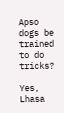Apso dogs be trained to do tricks?

Yes, Lhasa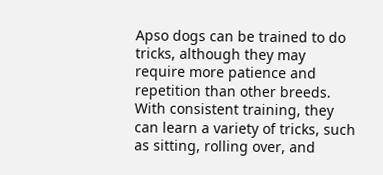Apso dogs can be trained to do tricks, although they may require more patience and repetition than other breeds. With consistent training, they can learn a variety of tricks, such as sitting, rolling over, and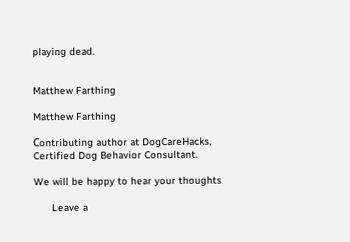playing dead.


Matthew Farthing

Matthew Farthing

Сontributing author at DogCareHacks, Certified Dog Behavior Consultant.

We will be happy to hear your thoughts

      Leave a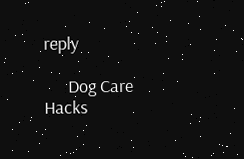reply

      Dog Care Hacks